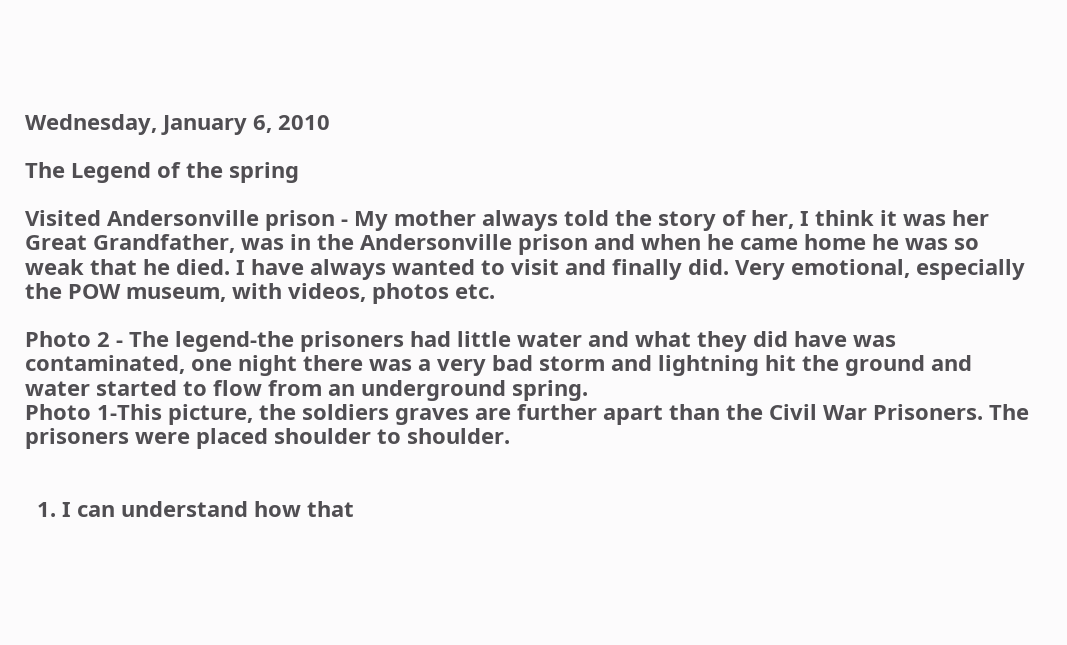Wednesday, January 6, 2010

The Legend of the spring

Visited Andersonville prison - My mother always told the story of her, I think it was her Great Grandfather, was in the Andersonville prison and when he came home he was so weak that he died. I have always wanted to visit and finally did. Very emotional, especially the POW museum, with videos, photos etc.

Photo 2 - The legend-the prisoners had little water and what they did have was contaminated, one night there was a very bad storm and lightning hit the ground and water started to flow from an underground spring.
Photo 1-This picture, the soldiers graves are further apart than the Civil War Prisoners. The prisoners were placed shoulder to shoulder.


  1. I can understand how that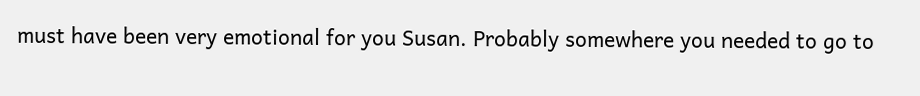must have been very emotional for you Susan. Probably somewhere you needed to go to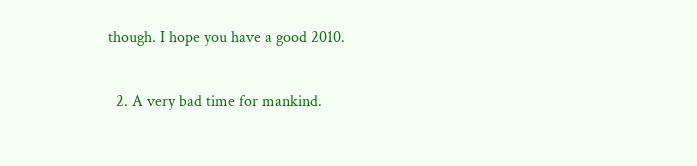though. I hope you have a good 2010.

  2. A very bad time for mankind.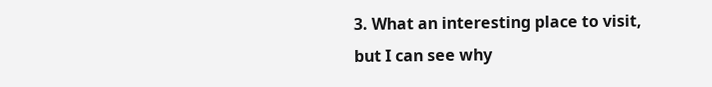3. What an interesting place to visit, but I can see why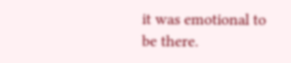it was emotional to be there.